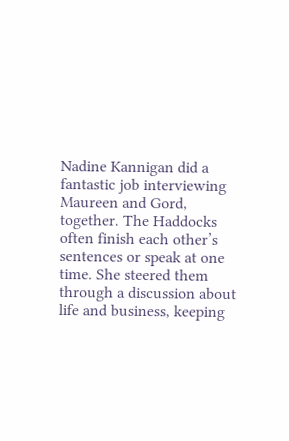Nadine Kannigan did a fantastic job interviewing Maureen and Gord, together. The Haddocks often finish each other’s sentences or speak at one time. She steered them through a discussion about life and business, keeping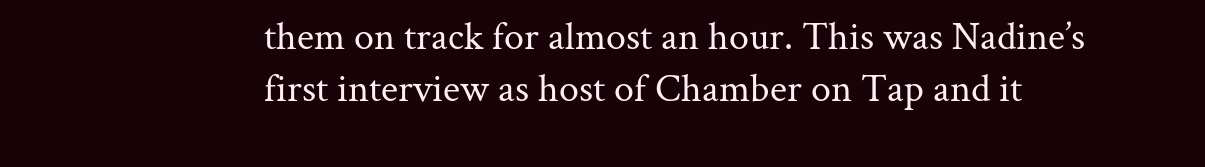them on track for almost an hour. This was Nadine’s first interview as host of Chamber on Tap and it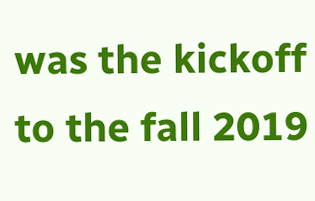was the kickoff to the fall 2019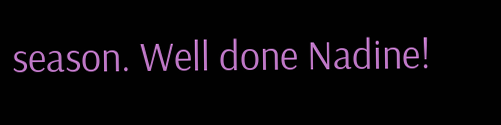season. Well done Nadine!